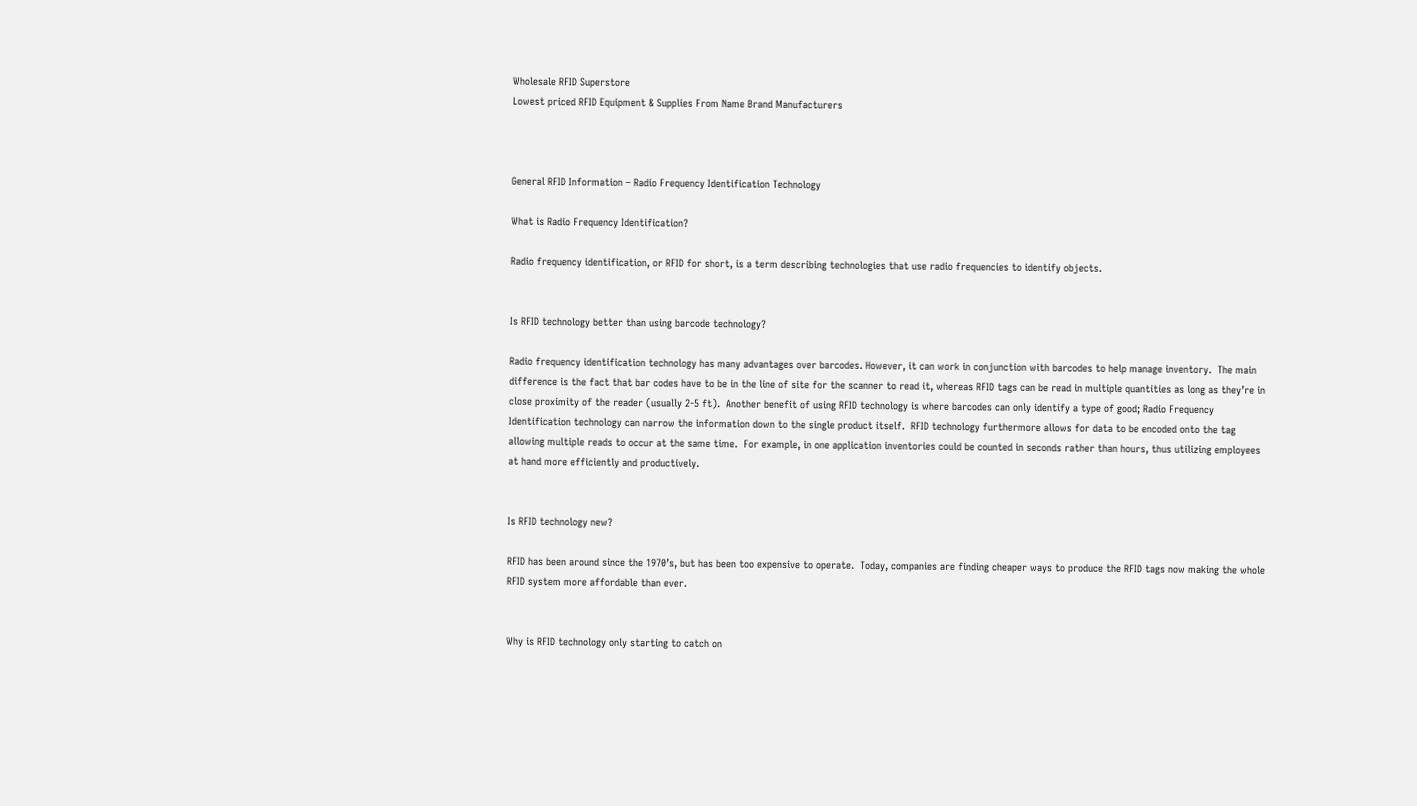Wholesale RFID Superstore
Lowest priced RFID Equipment & Supplies From Name Brand Manufacturers



General RFID Information – Radio Frequency Identification Technology

What is Radio Frequency Identification?

Radio frequency identification, or RFID for short, is a term describing technologies that use radio frequencies to identify objects.


Is RFID technology better than using barcode technology?

Radio frequency identification technology has many advantages over barcodes. However, it can work in conjunction with barcodes to help manage inventory.  The main difference is the fact that bar codes have to be in the line of site for the scanner to read it, whereas RFID tags can be read in multiple quantities as long as they’re in close proximity of the reader (usually 2-5 ft).  Another benefit of using RFID technology is where barcodes can only identify a type of good; Radio Frequency Identification technology can narrow the information down to the single product itself.  RFID technology furthermore allows for data to be encoded onto the tag allowing multiple reads to occur at the same time.  For example, in one application inventories could be counted in seconds rather than hours, thus utilizing employees at hand more efficiently and productively.


Is RFID technology new?

RFID has been around since the 1970’s, but has been too expensive to operate.  Today, companies are finding cheaper ways to produce the RFID tags now making the whole RFID system more affordable than ever.


Why is RFID technology only starting to catch on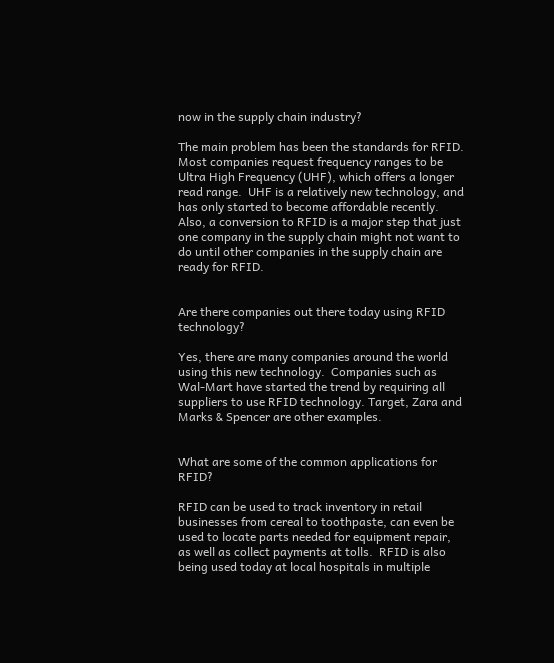now in the supply chain industry?

The main problem has been the standards for RFID.  Most companies request frequency ranges to be Ultra High Frequency (UHF), which offers a longer read range.  UHF is a relatively new technology, and has only started to become affordable recently.  Also, a conversion to RFID is a major step that just one company in the supply chain might not want to do until other companies in the supply chain are ready for RFID.


Are there companies out there today using RFID technology?

Yes, there are many companies around the world using this new technology.  Companies such as Wal-Mart have started the trend by requiring all suppliers to use RFID technology. Target, Zara and Marks & Spencer are other examples.


What are some of the common applications for RFID?

RFID can be used to track inventory in retail businesses from cereal to toothpaste, can even be used to locate parts needed for equipment repair, as well as collect payments at tolls.  RFID is also being used today at local hospitals in multiple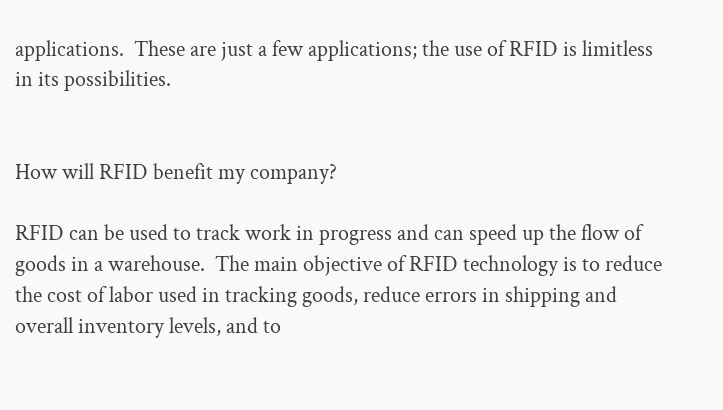applications.  These are just a few applications; the use of RFID is limitless in its possibilities.


How will RFID benefit my company?

RFID can be used to track work in progress and can speed up the flow of goods in a warehouse.  The main objective of RFID technology is to reduce the cost of labor used in tracking goods, reduce errors in shipping and overall inventory levels, and to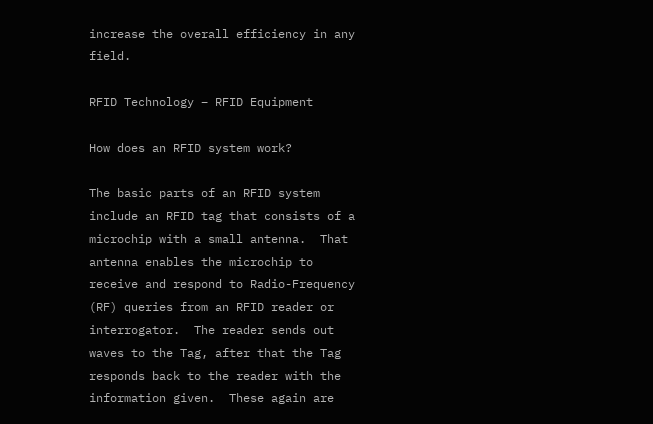increase the overall efficiency in any field.

RFID Technology – RFID Equipment

How does an RFID system work?

The basic parts of an RFID system include an RFID tag that consists of a microchip with a small antenna.  That antenna enables the microchip to receive and respond to Radio-Frequency (RF) queries from an RFID reader or interrogator.  The reader sends out waves to the Tag, after that the Tag responds back to the reader with the information given.  These again are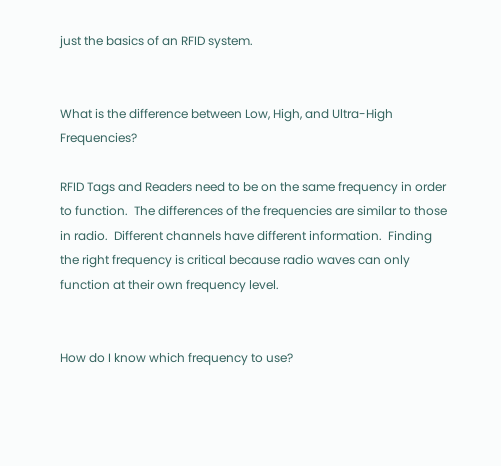just the basics of an RFID system.


What is the difference between Low, High, and Ultra-High Frequencies?

RFID Tags and Readers need to be on the same frequency in order to function.  The differences of the frequencies are similar to those in radio.  Different channels have different information.  Finding the right frequency is critical because radio waves can only function at their own frequency level.


How do I know which frequency to use?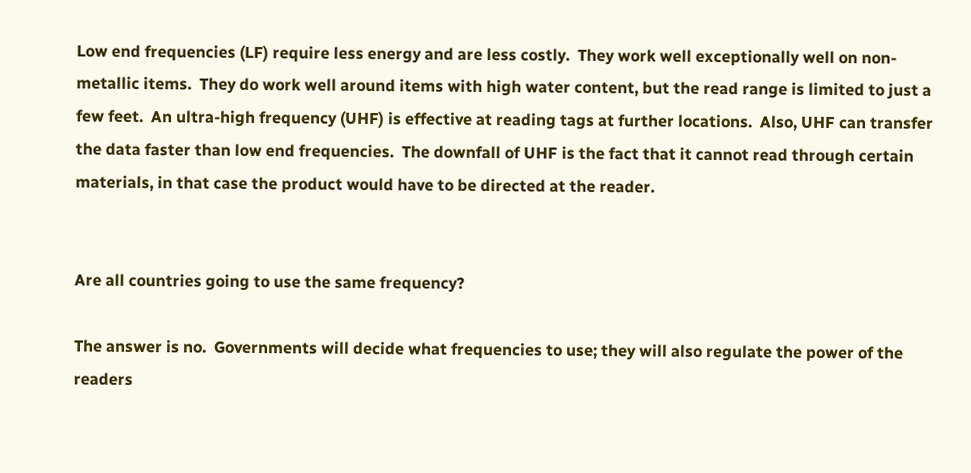Low end frequencies (LF) require less energy and are less costly.  They work well exceptionally well on non-metallic items.  They do work well around items with high water content, but the read range is limited to just a few feet.  An ultra-high frequency (UHF) is effective at reading tags at further locations.  Also, UHF can transfer the data faster than low end frequencies.  The downfall of UHF is the fact that it cannot read through certain materials, in that case the product would have to be directed at the reader.


Are all countries going to use the same frequency?

The answer is no.  Governments will decide what frequencies to use; they will also regulate the power of the readers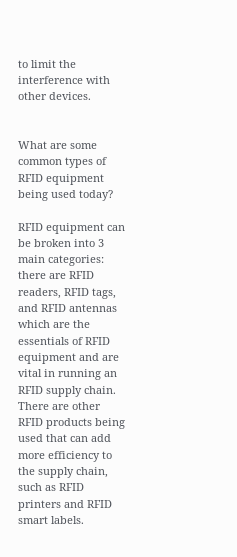to limit the interference with other devices.


What are some common types of RFID equipment being used today?

RFID equipment can be broken into 3 main categories: there are RFID readers, RFID tags, and RFID antennas which are the essentials of RFID equipment and are vital in running an RFID supply chain.  There are other RFID products being used that can add more efficiency to the supply chain, such as RFID printers and RFID smart labels.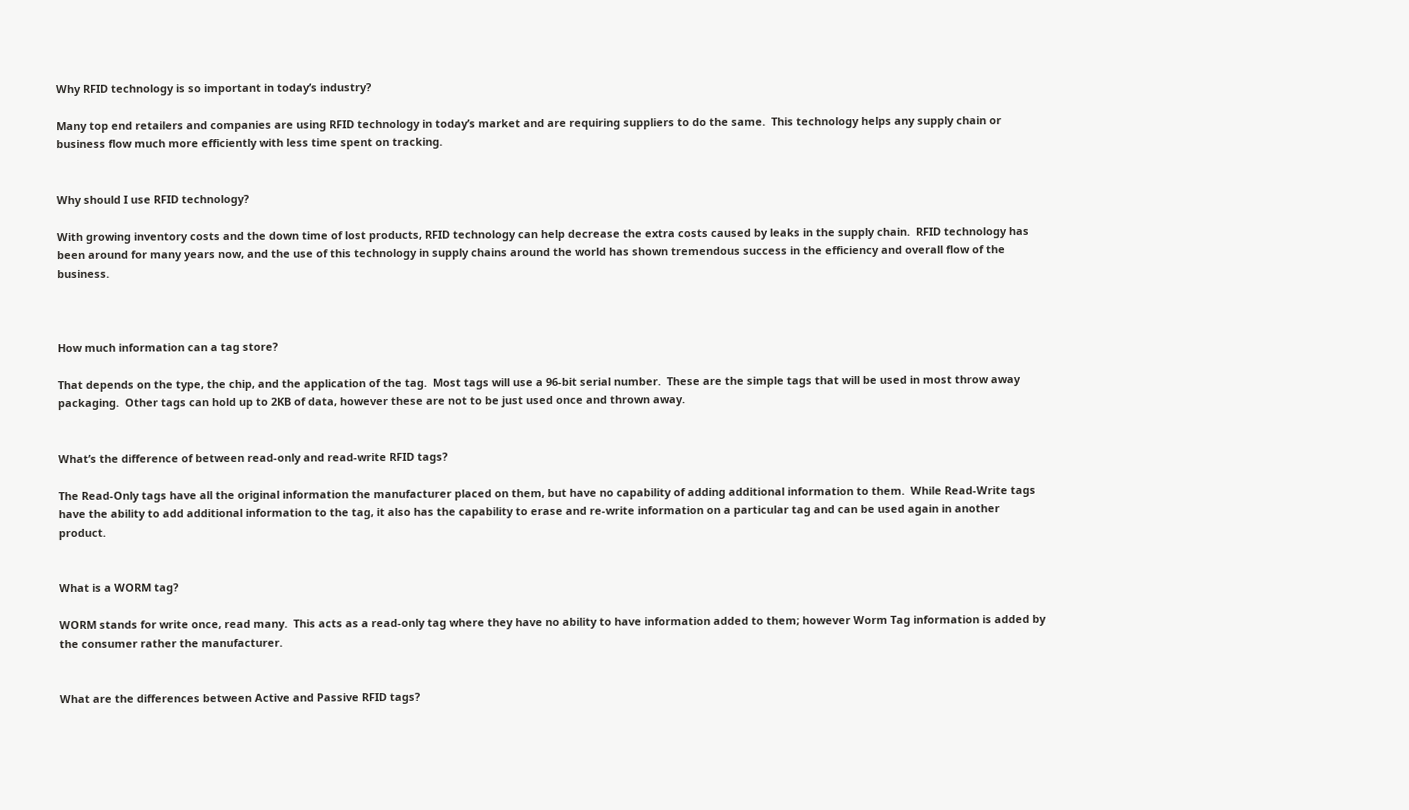Why RFID technology is so important in today’s industry?

Many top end retailers and companies are using RFID technology in today’s market and are requiring suppliers to do the same.  This technology helps any supply chain or business flow much more efficiently with less time spent on tracking.


Why should I use RFID technology?

With growing inventory costs and the down time of lost products, RFID technology can help decrease the extra costs caused by leaks in the supply chain.  RFID technology has been around for many years now, and the use of this technology in supply chains around the world has shown tremendous success in the efficiency and overall flow of the business.



How much information can a tag store?

That depends on the type, the chip, and the application of the tag.  Most tags will use a 96-bit serial number.  These are the simple tags that will be used in most throw away packaging.  Other tags can hold up to 2KB of data, however these are not to be just used once and thrown away.


What’s the difference of between read-only and read-write RFID tags?

The Read-Only tags have all the original information the manufacturer placed on them, but have no capability of adding additional information to them.  While Read-Write tags have the ability to add additional information to the tag, it also has the capability to erase and re-write information on a particular tag and can be used again in another product.


What is a WORM tag?

WORM stands for write once, read many.  This acts as a read-only tag where they have no ability to have information added to them; however Worm Tag information is added by the consumer rather the manufacturer.


What are the differences between Active and Passive RFID tags?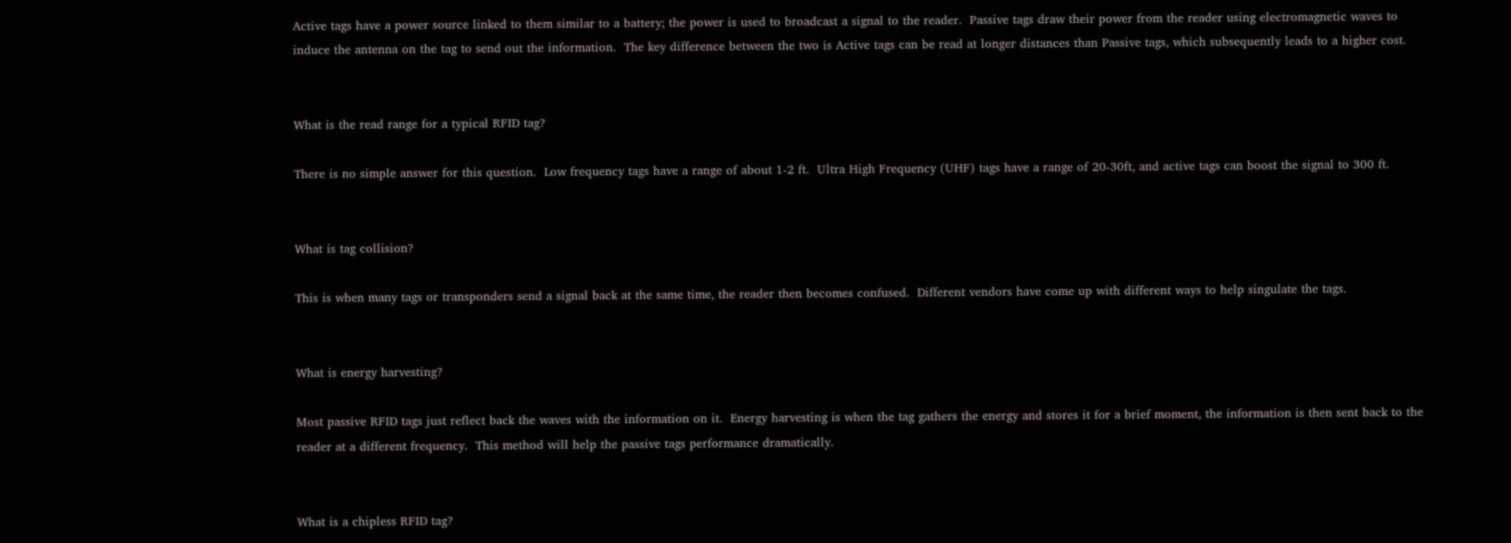Active tags have a power source linked to them similar to a battery; the power is used to broadcast a signal to the reader.  Passive tags draw their power from the reader using electromagnetic waves to induce the antenna on the tag to send out the information.  The key difference between the two is Active tags can be read at longer distances than Passive tags, which subsequently leads to a higher cost.


What is the read range for a typical RFID tag?

There is no simple answer for this question.  Low frequency tags have a range of about 1-2 ft.  Ultra High Frequency (UHF) tags have a range of 20-30ft, and active tags can boost the signal to 300 ft.


What is tag collision?

This is when many tags or transponders send a signal back at the same time, the reader then becomes confused.  Different vendors have come up with different ways to help singulate the tags.


What is energy harvesting?

Most passive RFID tags just reflect back the waves with the information on it.  Energy harvesting is when the tag gathers the energy and stores it for a brief moment, the information is then sent back to the reader at a different frequency.  This method will help the passive tags performance dramatically.


What is a chipless RFID tag?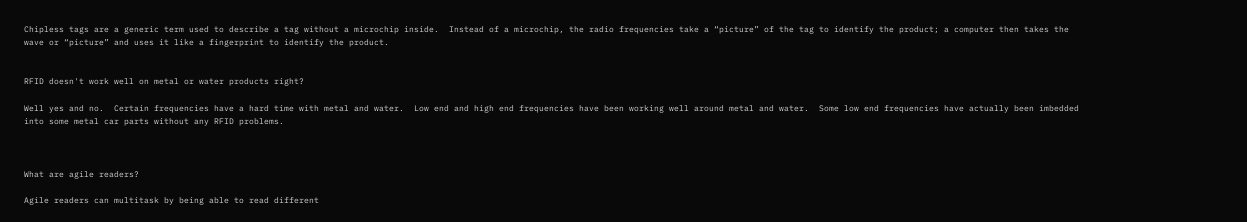Chipless tags are a generic term used to describe a tag without a microchip inside.  Instead of a microchip, the radio frequencies take a “picture” of the tag to identify the product; a computer then takes the wave or “picture” and uses it like a fingerprint to identify the product.


RFID doesn't work well on metal or water products right?

Well yes and no.  Certain frequencies have a hard time with metal and water.  Low end and high end frequencies have been working well around metal and water.  Some low end frequencies have actually been imbedded into some metal car parts without any RFID problems.



What are agile readers?

Agile readers can multitask by being able to read different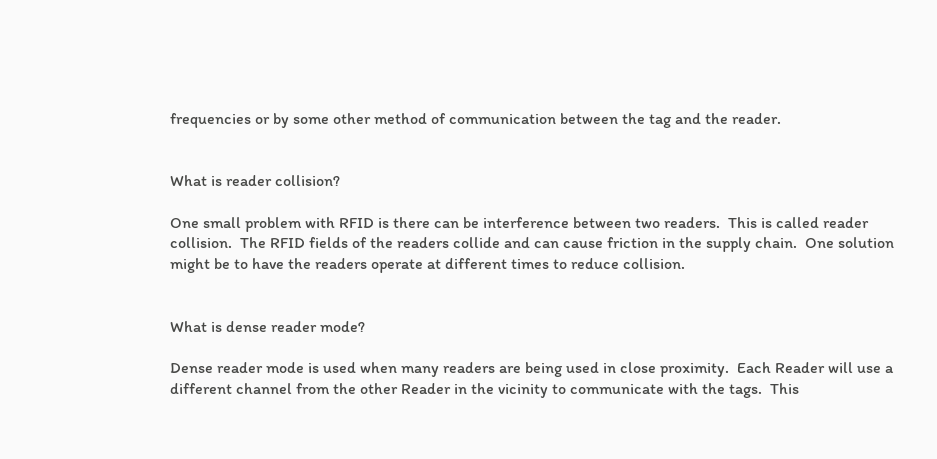frequencies or by some other method of communication between the tag and the reader.


What is reader collision?

One small problem with RFID is there can be interference between two readers.  This is called reader collision.  The RFID fields of the readers collide and can cause friction in the supply chain.  One solution might be to have the readers operate at different times to reduce collision.


What is dense reader mode?

Dense reader mode is used when many readers are being used in close proximity.  Each Reader will use a different channel from the other Reader in the vicinity to communicate with the tags.  This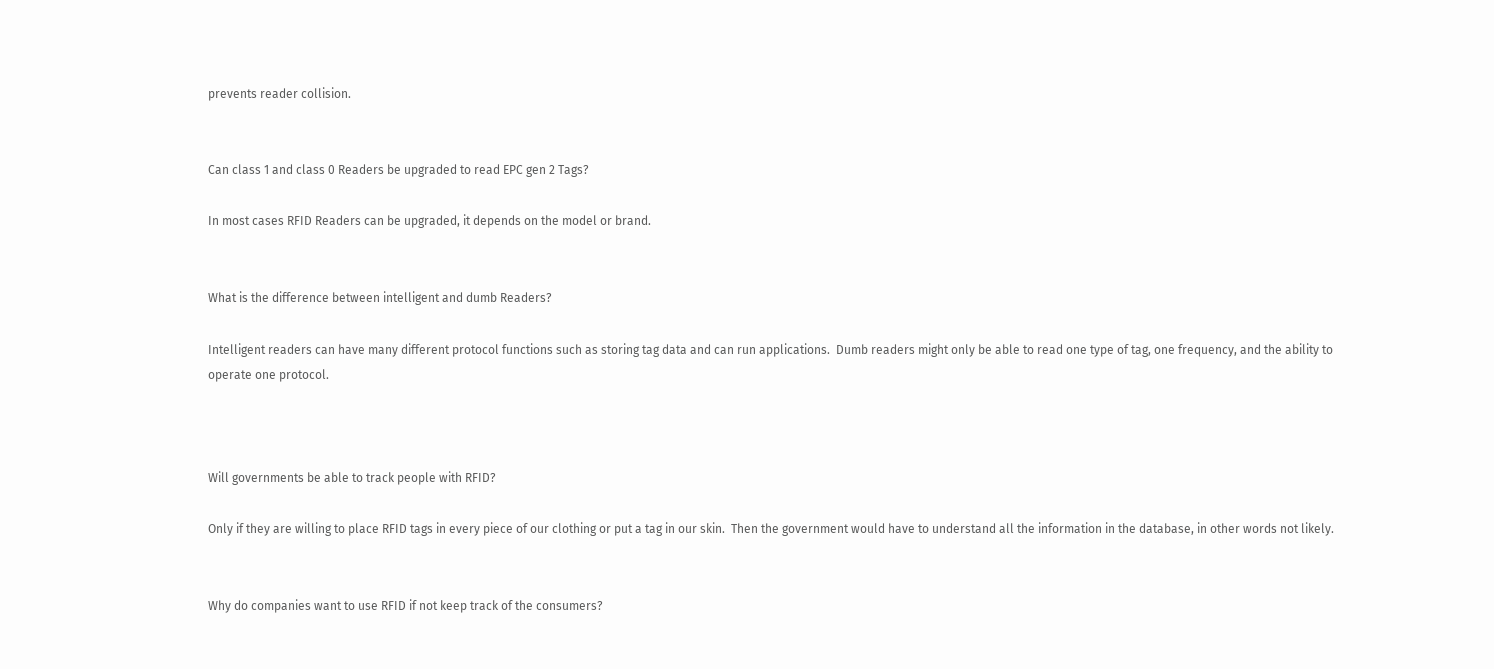prevents reader collision.


Can class 1 and class 0 Readers be upgraded to read EPC gen 2 Tags?

In most cases RFID Readers can be upgraded, it depends on the model or brand.


What is the difference between intelligent and dumb Readers?

Intelligent readers can have many different protocol functions such as storing tag data and can run applications.  Dumb readers might only be able to read one type of tag, one frequency, and the ability to operate one protocol.



Will governments be able to track people with RFID?

Only if they are willing to place RFID tags in every piece of our clothing or put a tag in our skin.  Then the government would have to understand all the information in the database, in other words not likely.


Why do companies want to use RFID if not keep track of the consumers?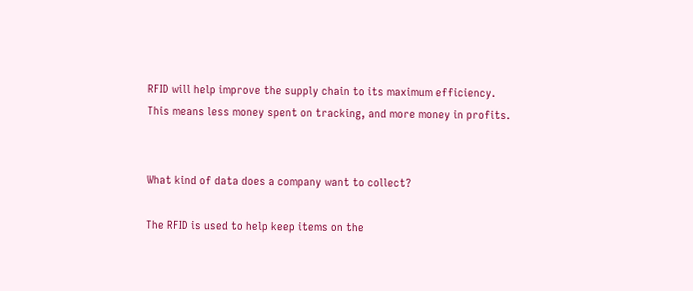RFID will help improve the supply chain to its maximum efficiency.  This means less money spent on tracking, and more money in profits.


What kind of data does a company want to collect?

The RFID is used to help keep items on the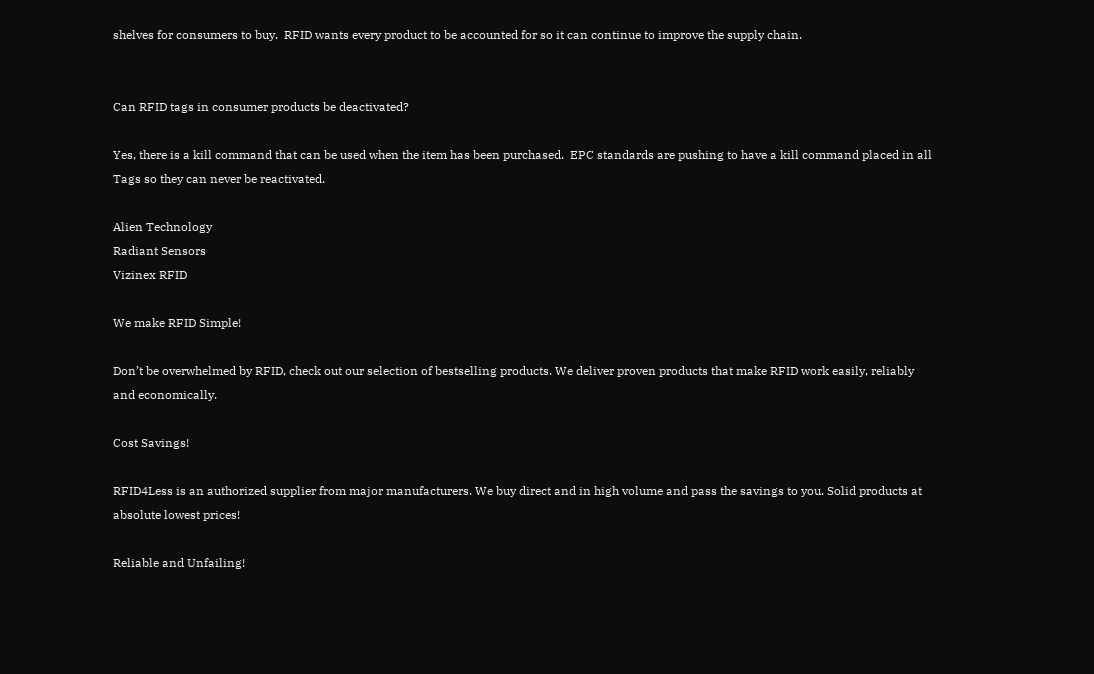shelves for consumers to buy.  RFID wants every product to be accounted for so it can continue to improve the supply chain.


Can RFID tags in consumer products be deactivated?

Yes, there is a kill command that can be used when the item has been purchased.  EPC standards are pushing to have a kill command placed in all Tags so they can never be reactivated.

Alien Technology
Radiant Sensors
Vizinex RFID

We make RFID Simple!

Don’t be overwhelmed by RFID, check out our selection of bestselling products. We deliver proven products that make RFID work easily, reliably and economically.

Cost Savings!

RFID4Less is an authorized supplier from major manufacturers. We buy direct and in high volume and pass the savings to you. Solid products at absolute lowest prices!

Reliable and Unfailing!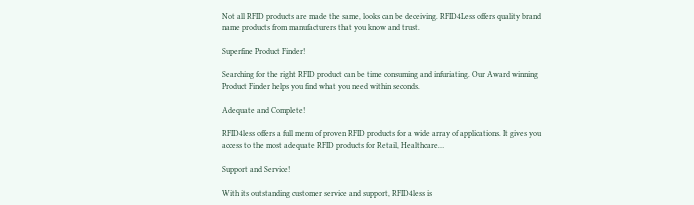Not all RFID products are made the same, looks can be deceiving. RFID4Less offers quality brand name products from manufacturers that you know and trust.

Superfine Product Finder!

Searching for the right RFID product can be time consuming and infuriating. Our Award winning Product Finder helps you find what you need within seconds.

Adequate and Complete!

RFID4less offers a full menu of proven RFID products for a wide array of applications. It gives you access to the most adequate RFID products for Retail, Healthcare…

Support and Service!

With its outstanding customer service and support, RFID4less is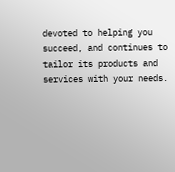devoted to helping you succeed, and continues to tailor its products and services with your needs.